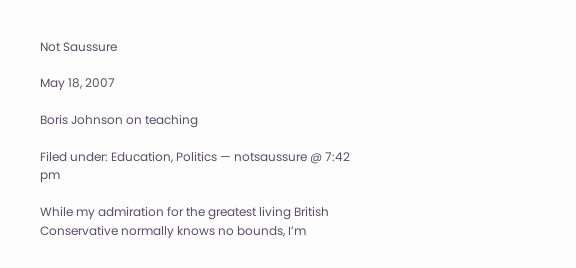Not Saussure

May 18, 2007

Boris Johnson on teaching

Filed under: Education, Politics — notsaussure @ 7:42 pm

While my admiration for the greatest living British Conservative normally knows no bounds, I’m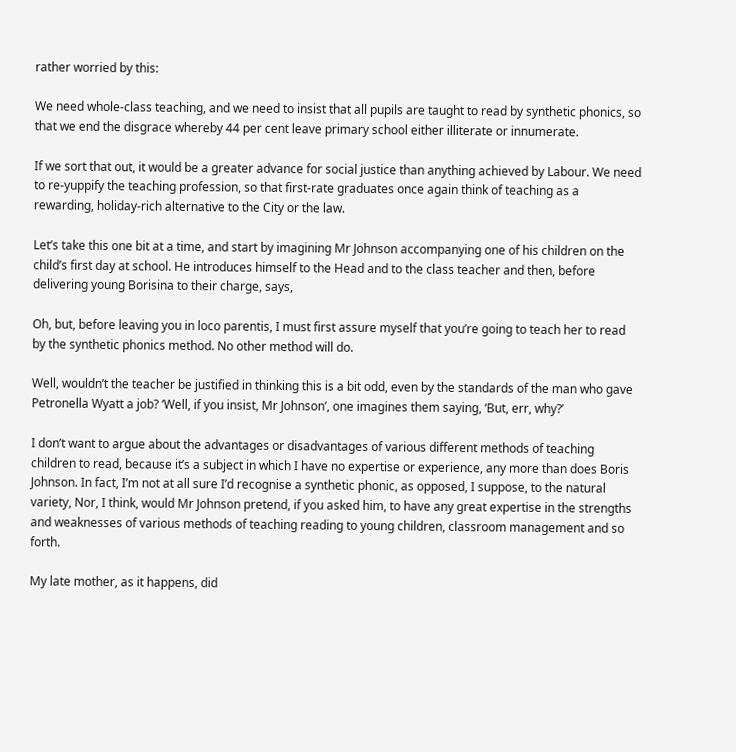rather worried by this:

We need whole-class teaching, and we need to insist that all pupils are taught to read by synthetic phonics, so that we end the disgrace whereby 44 per cent leave primary school either illiterate or innumerate.

If we sort that out, it would be a greater advance for social justice than anything achieved by Labour. We need to re-yuppify the teaching profession, so that first-rate graduates once again think of teaching as a rewarding, holiday-rich alternative to the City or the law.

Let’s take this one bit at a time, and start by imagining Mr Johnson accompanying one of his children on the child’s first day at school. He introduces himself to the Head and to the class teacher and then, before delivering young Borisina to their charge, says,

Oh, but, before leaving you in loco parentis, I must first assure myself that you’re going to teach her to read by the synthetic phonics method. No other method will do.

Well, wouldn’t the teacher be justified in thinking this is a bit odd, even by the standards of the man who gave Petronella Wyatt a job? ‘Well, if you insist, Mr Johnson’, one imagines them saying, ‘But, err, why?’

I don’t want to argue about the advantages or disadvantages of various different methods of teaching children to read, because it’s a subject in which I have no expertise or experience, any more than does Boris Johnson. In fact, I’m not at all sure I’d recognise a synthetic phonic, as opposed, I suppose, to the natural variety, Nor, I think, would Mr Johnson pretend, if you asked him, to have any great expertise in the strengths and weaknesses of various methods of teaching reading to young children, classroom management and so forth.

My late mother, as it happens, did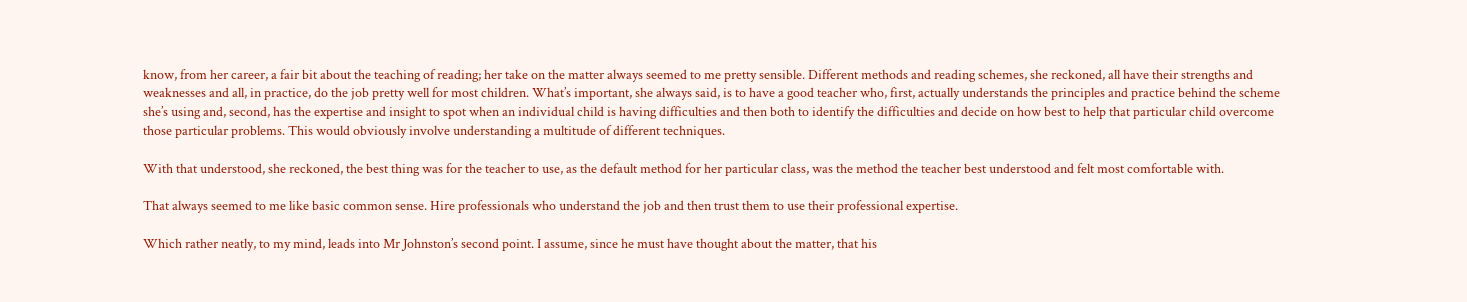know, from her career, a fair bit about the teaching of reading; her take on the matter always seemed to me pretty sensible. Different methods and reading schemes, she reckoned, all have their strengths and weaknesses and all, in practice, do the job pretty well for most children. What’s important, she always said, is to have a good teacher who, first, actually understands the principles and practice behind the scheme she’s using and, second, has the expertise and insight to spot when an individual child is having difficulties and then both to identify the difficulties and decide on how best to help that particular child overcome those particular problems. This would obviously involve understanding a multitude of different techniques.

With that understood, she reckoned, the best thing was for the teacher to use, as the default method for her particular class, was the method the teacher best understood and felt most comfortable with.

That always seemed to me like basic common sense. Hire professionals who understand the job and then trust them to use their professional expertise.

Which rather neatly, to my mind, leads into Mr Johnston’s second point. I assume, since he must have thought about the matter, that his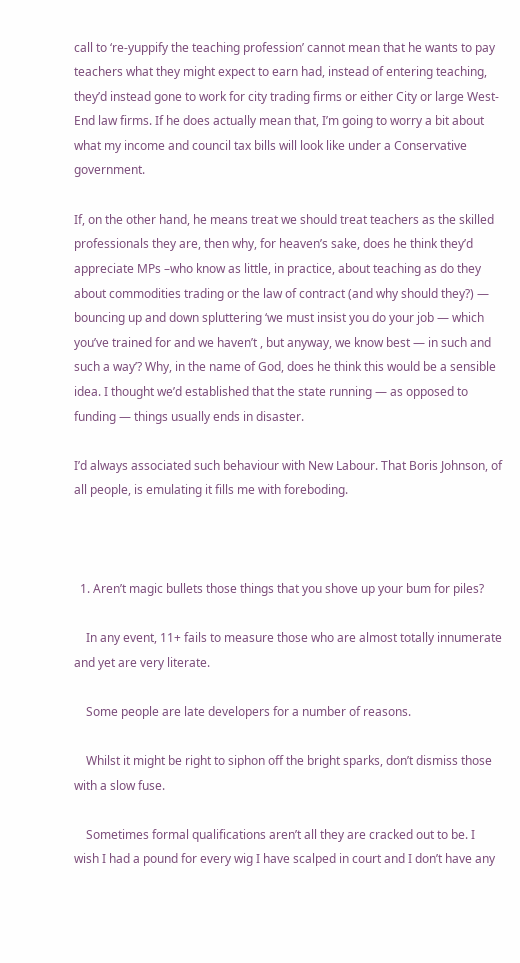call to ‘re-yuppify the teaching profession’ cannot mean that he wants to pay teachers what they might expect to earn had, instead of entering teaching, they’d instead gone to work for city trading firms or either City or large West-End law firms. If he does actually mean that, I’m going to worry a bit about what my income and council tax bills will look like under a Conservative government.

If, on the other hand, he means treat we should treat teachers as the skilled professionals they are, then why, for heaven’s sake, does he think they’d appreciate MPs –who know as little, in practice, about teaching as do they about commodities trading or the law of contract (and why should they?) — bouncing up and down spluttering ‘we must insist you do your job — which you’ve trained for and we haven’t , but anyway, we know best — in such and such a way’? Why, in the name of God, does he think this would be a sensible idea. I thought we’d established that the state running — as opposed to funding — things usually ends in disaster.

I’d always associated such behaviour with New Labour. That Boris Johnson, of all people, is emulating it fills me with foreboding.



  1. Aren’t magic bullets those things that you shove up your bum for piles?

    In any event, 11+ fails to measure those who are almost totally innumerate and yet are very literate.

    Some people are late developers for a number of reasons.

    Whilst it might be right to siphon off the bright sparks, don’t dismiss those with a slow fuse.

    Sometimes formal qualifications aren’t all they are cracked out to be. I wish I had a pound for every wig I have scalped in court and I don’t have any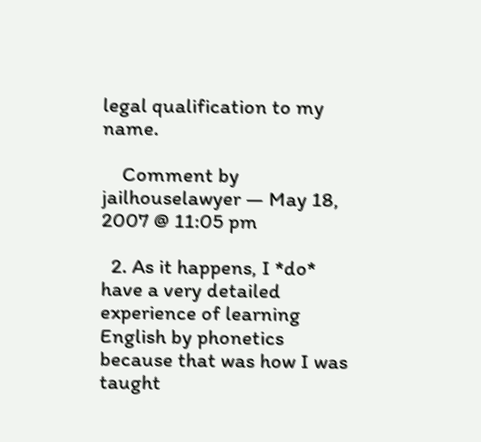legal qualification to my name.

    Comment by jailhouselawyer — May 18, 2007 @ 11:05 pm

  2. As it happens, I *do* have a very detailed experience of learning English by phonetics because that was how I was taught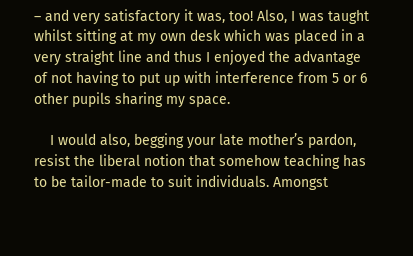– and very satisfactory it was, too! Also, I was taught whilst sitting at my own desk which was placed in a very straight line and thus I enjoyed the advantage of not having to put up with interference from 5 or 6 other pupils sharing my space.

    I would also, begging your late mother’s pardon, resist the liberal notion that somehow teaching has to be tailor-made to suit individuals. Amongst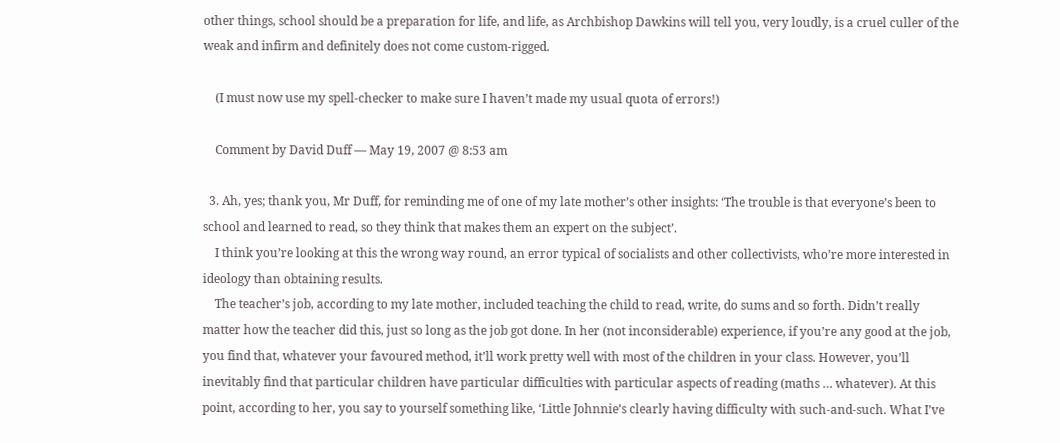other things, school should be a preparation for life, and life, as Archbishop Dawkins will tell you, very loudly, is a cruel culler of the weak and infirm and definitely does not come custom-rigged.

    (I must now use my spell-checker to make sure I haven’t made my usual quota of errors!)

    Comment by David Duff — May 19, 2007 @ 8:53 am

  3. Ah, yes; thank you, Mr Duff, for reminding me of one of my late mother’s other insights: ‘The trouble is that everyone’s been to school and learned to read, so they think that makes them an expert on the subject’.
    I think you’re looking at this the wrong way round, an error typical of socialists and other collectivists, who’re more interested in ideology than obtaining results.
    The teacher’s job, according to my late mother, included teaching the child to read, write, do sums and so forth. Didn’t really matter how the teacher did this, just so long as the job got done. In her (not inconsiderable) experience, if you’re any good at the job, you find that, whatever your favoured method, it’ll work pretty well with most of the children in your class. However, you’ll inevitably find that particular children have particular difficulties with particular aspects of reading (maths … whatever). At this point, according to her, you say to yourself something like, ‘Little Johnnie’s clearly having difficulty with such-and-such. What I’ve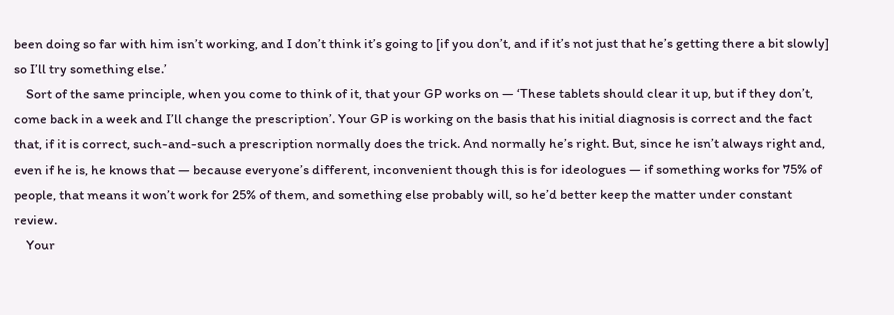been doing so far with him isn’t working, and I don’t think it’s going to [if you don’t, and if it’s not just that he’s getting there a bit slowly] so I’ll try something else.’
    Sort of the same principle, when you come to think of it, that your GP works on — ‘These tablets should clear it up, but if they don’t, come back in a week and I’ll change the prescription’. Your GP is working on the basis that his initial diagnosis is correct and the fact that, if it is correct, such-and-such a prescription normally does the trick. And normally he’s right. But, since he isn’t always right and, even if he is, he knows that — because everyone’s different, inconvenient though this is for ideologues — if something works for 75% of people, that means it won’t work for 25% of them, and something else probably will, so he’d better keep the matter under constant review.
    Your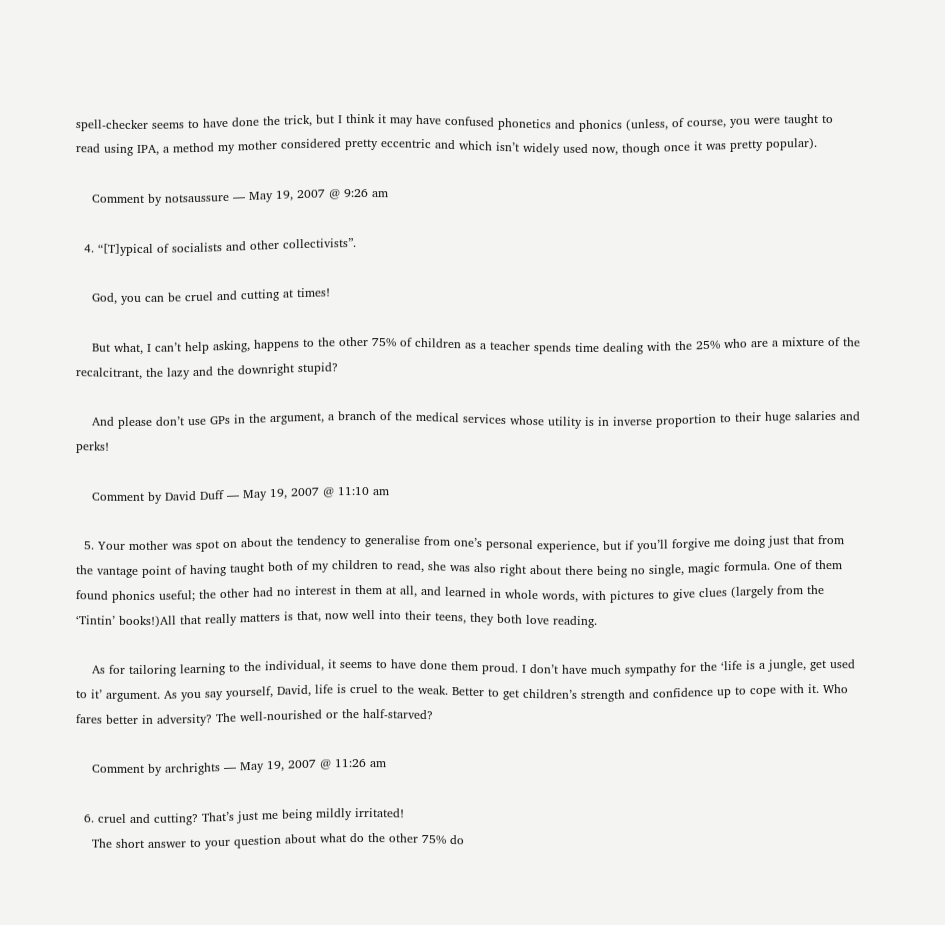spell-checker seems to have done the trick, but I think it may have confused phonetics and phonics (unless, of course, you were taught to read using IPA, a method my mother considered pretty eccentric and which isn’t widely used now, though once it was pretty popular).

    Comment by notsaussure — May 19, 2007 @ 9:26 am

  4. “[T]ypical of socialists and other collectivists”.

    God, you can be cruel and cutting at times!

    But what, I can’t help asking, happens to the other 75% of children as a teacher spends time dealing with the 25% who are a mixture of the recalcitrant, the lazy and the downright stupid?

    And please don’t use GPs in the argument, a branch of the medical services whose utility is in inverse proportion to their huge salaries and perks!

    Comment by David Duff — May 19, 2007 @ 11:10 am

  5. Your mother was spot on about the tendency to generalise from one’s personal experience, but if you’ll forgive me doing just that from the vantage point of having taught both of my children to read, she was also right about there being no single, magic formula. One of them found phonics useful; the other had no interest in them at all, and learned in whole words, with pictures to give clues (largely from the ‘Tintin’ books!)All that really matters is that, now well into their teens, they both love reading.

    As for tailoring learning to the individual, it seems to have done them proud. I don’t have much sympathy for the ‘life is a jungle, get used to it’ argument. As you say yourself, David, life is cruel to the weak. Better to get children’s strength and confidence up to cope with it. Who fares better in adversity? The well-nourished or the half-starved?

    Comment by archrights — May 19, 2007 @ 11:26 am

  6. cruel and cutting? That’s just me being mildly irritated!
    The short answer to your question about what do the other 75% do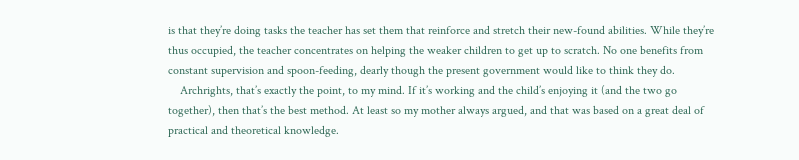is that they’re doing tasks the teacher has set them that reinforce and stretch their new-found abilities. While they’re thus occupied, the teacher concentrates on helping the weaker children to get up to scratch. No one benefits from constant supervision and spoon-feeding, dearly though the present government would like to think they do.
    Archrights, that’s exactly the point, to my mind. If it’s working and the child’s enjoying it (and the two go together), then that’s the best method. At least so my mother always argued, and that was based on a great deal of practical and theoretical knowledge.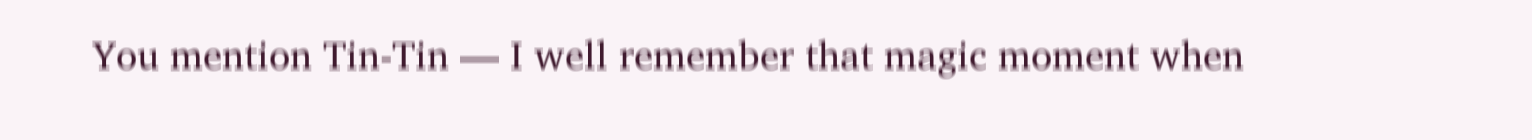You mention Tin-Tin — I well remember that magic moment when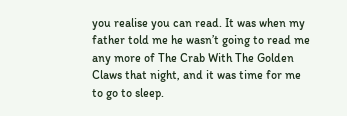you realise you can read. It was when my father told me he wasn’t going to read me any more of The Crab With The Golden Claws that night, and it was time for me to go to sleep.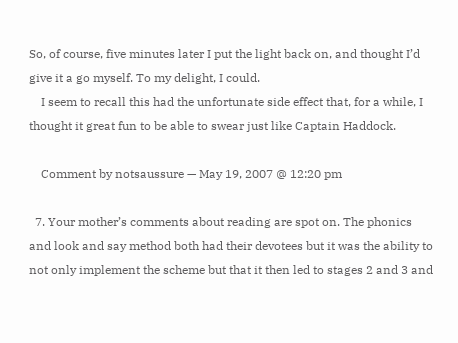So, of course, five minutes later I put the light back on, and thought I’d give it a go myself. To my delight, I could.
    I seem to recall this had the unfortunate side effect that, for a while, I thought it great fun to be able to swear just like Captain Haddock.

    Comment by notsaussure — May 19, 2007 @ 12:20 pm

  7. Your mother’s comments about reading are spot on. The phonics and look and say method both had their devotees but it was the ability to not only implement the scheme but that it then led to stages 2 and 3 and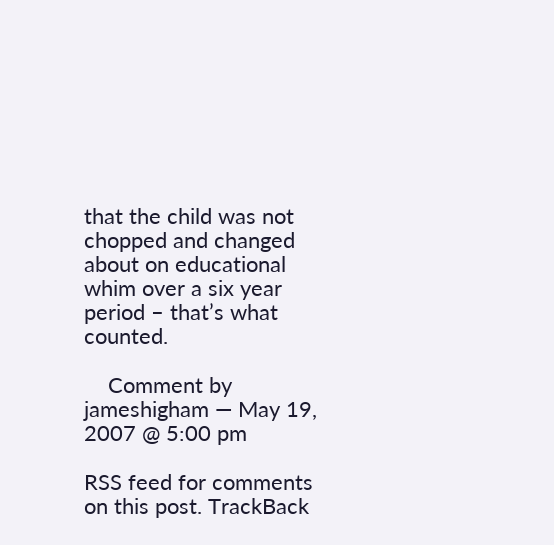that the child was not chopped and changed about on educational whim over a six year period – that’s what counted.

    Comment by jameshigham — May 19, 2007 @ 5:00 pm

RSS feed for comments on this post. TrackBack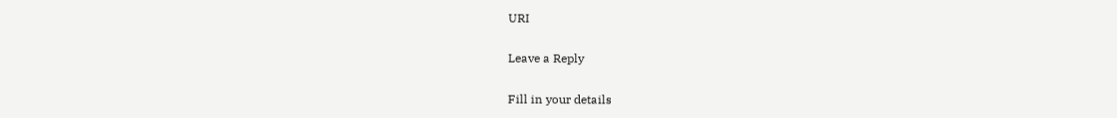URI

Leave a Reply

Fill in your details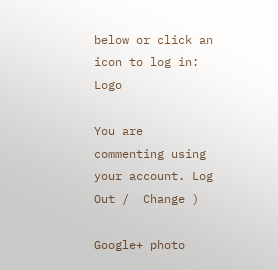below or click an icon to log in: Logo

You are commenting using your account. Log Out /  Change )

Google+ photo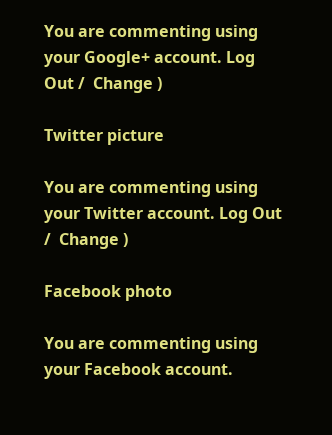You are commenting using your Google+ account. Log Out /  Change )

Twitter picture

You are commenting using your Twitter account. Log Out /  Change )

Facebook photo

You are commenting using your Facebook account.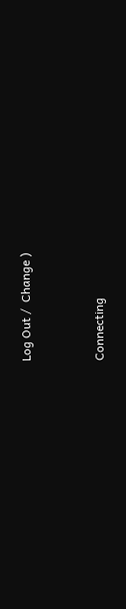Log Out /  Change )


Connecting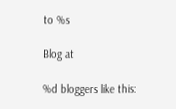to %s

Blog at

%d bloggers like this: